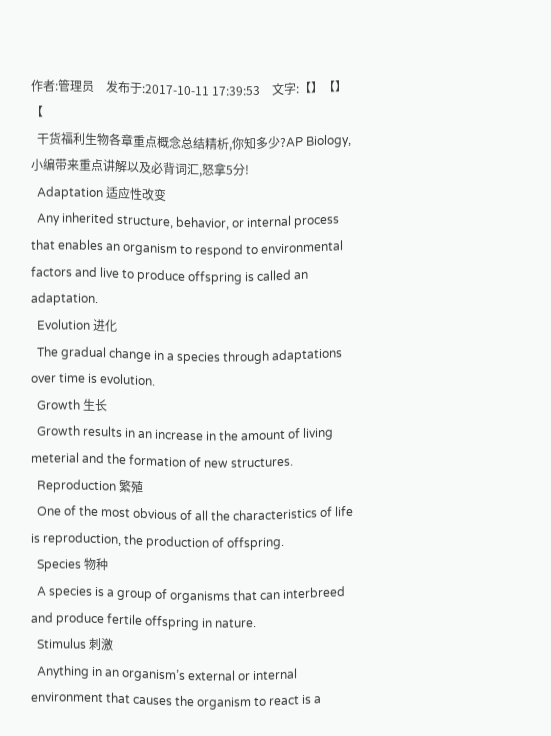作者:管理员    发布于:2017-10-11 17:39:53    文字:【】【】【
  干货福利生物各章重点概念总结精析,你知多少?AP Biology,小编带来重点讲解以及必背词汇,怒拿5分!
  Adaptation 适应性改变
  Any inherited structure, behavior, or internal process that enables an organism to respond to environmental factors and live to produce offspring is called an adaptation.
  Evolution 进化
  The gradual change in a species through adaptations over time is evolution.
  Growth 生长
  Growth results in an increase in the amount of living meterial and the formation of new structures.
  Reproduction 繁殖
  One of the most obvious of all the characteristics of life is reproduction, the production of offspring.
  Species 物种
  A species is a group of organisms that can interbreed and produce fertile offspring in nature.
  Stimulus 刺激
  Anything in an organism’s external or internal environment that causes the organism to react is a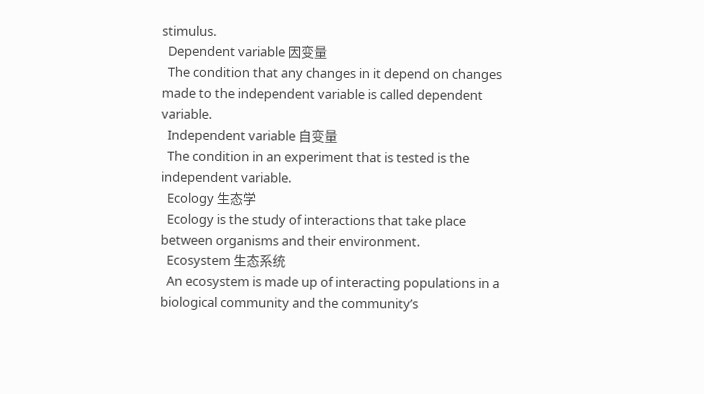stimulus.
  Dependent variable 因变量
  The condition that any changes in it depend on changes made to the independent variable is called dependent variable.
  Independent variable 自变量
  The condition in an experiment that is tested is the independent variable.
  Ecology 生态学
  Ecology is the study of interactions that take place between organisms and their environment.
  Ecosystem 生态系统
  An ecosystem is made up of interacting populations in a biological community and the community’s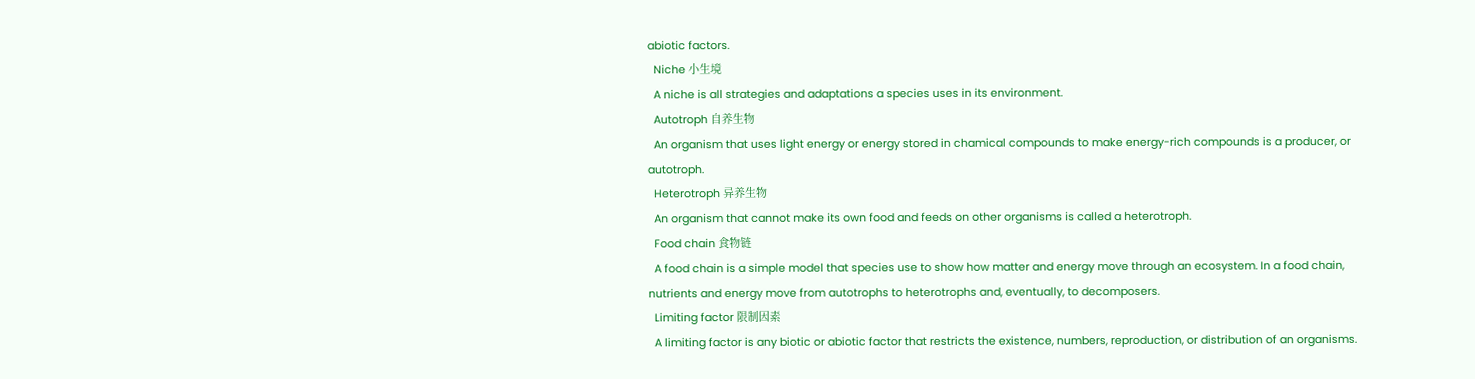abiotic factors.
  Niche 小生境
  A niche is all strategies and adaptations a species uses in its environment.
  Autotroph 自养生物
  An organism that uses light energy or energy stored in chamical compounds to make energy-rich compounds is a producer, or autotroph.
  Heterotroph 异养生物
  An organism that cannot make its own food and feeds on other organisms is called a heterotroph.
  Food chain 食物链
  A food chain is a simple model that species use to show how matter and energy move through an ecosystem. In a food chain, nutrients and energy move from autotrophs to heterotrophs and, eventually, to decomposers.
  Limiting factor 限制因素
  A limiting factor is any biotic or abiotic factor that restricts the existence, numbers, reproduction, or distribution of an organisms.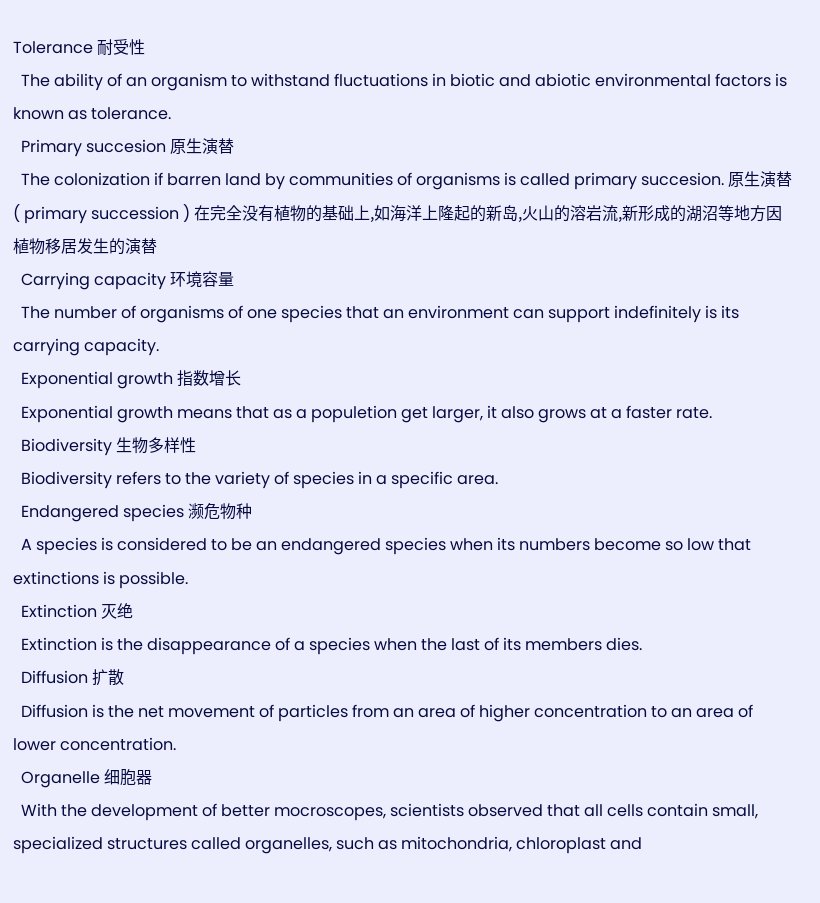Tolerance 耐受性
  The ability of an organism to withstand fluctuations in biotic and abiotic environmental factors is known as tolerance.
  Primary succesion 原生演替
  The colonization if barren land by communities of organisms is called primary succesion. 原生演替( primary succession ) 在完全没有植物的基础上,如海洋上隆起的新岛,火山的溶岩流,新形成的湖沼等地方因植物移居发生的演替
  Carrying capacity 环境容量
  The number of organisms of one species that an environment can support indefinitely is its carrying capacity.
  Exponential growth 指数增长
  Exponential growth means that as a populetion get larger, it also grows at a faster rate.
  Biodiversity 生物多样性
  Biodiversity refers to the variety of species in a specific area.
  Endangered species 濒危物种
  A species is considered to be an endangered species when its numbers become so low that extinctions is possible.
  Extinction 灭绝
  Extinction is the disappearance of a species when the last of its members dies.
  Diffusion 扩散
  Diffusion is the net movement of particles from an area of higher concentration to an area of lower concentration.
  Organelle 细胞器
  With the development of better mocroscopes, scientists observed that all cells contain small, specialized structures called organelles, such as mitochondria, chloroplast and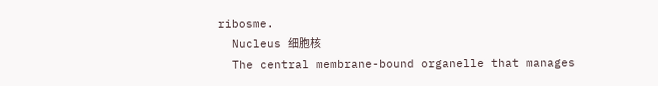ribosme.
  Nucleus 细胞核
  The central membrane-bound organelle that manages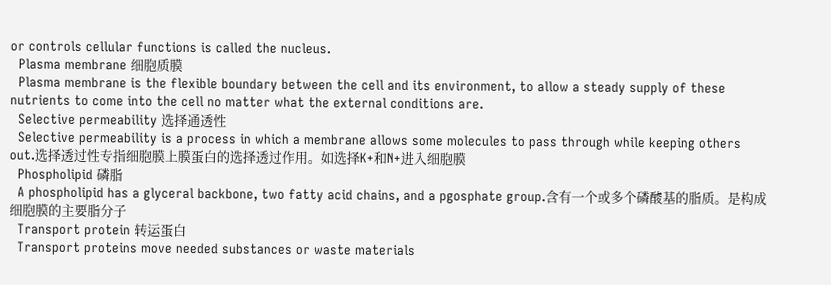or controls cellular functions is called the nucleus.
  Plasma membrane 细胞质膜
  Plasma membrane is the flexible boundary between the cell and its environment, to allow a steady supply of these nutrients to come into the cell no matter what the external conditions are.
  Selective permeability 选择通透性
  Selective permeability is a process in which a membrane allows some molecules to pass through while keeping others out.选择透过性专指细胞膜上膜蛋白的选择透过作用。如选择K+和N+进入细胞膜
  Phospholipid 磷脂
  A phospholipid has a glyceral backbone, two fatty acid chains, and a pgosphate group.含有一个或多个磷酸基的脂质。是构成细胞膜的主要脂分子
  Transport protein 转运蛋白
  Transport proteins move needed substances or waste materials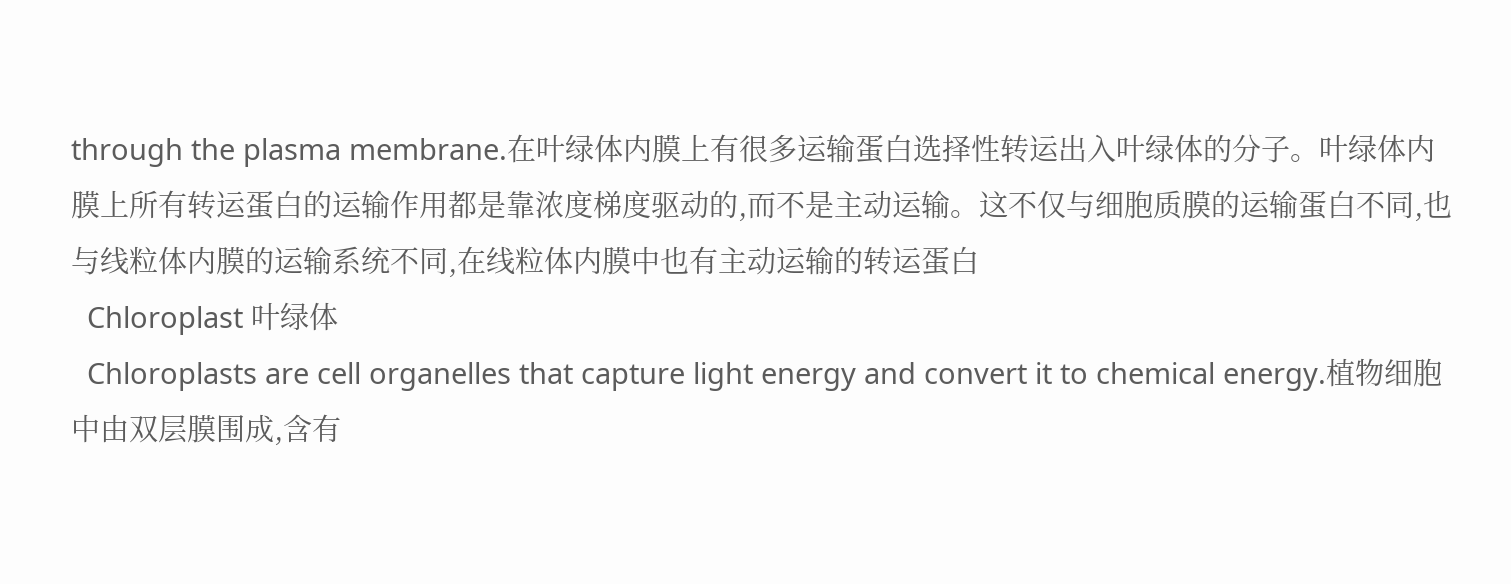through the plasma membrane.在叶绿体内膜上有很多运输蛋白选择性转运出入叶绿体的分子。叶绿体内膜上所有转运蛋白的运输作用都是靠浓度梯度驱动的,而不是主动运输。这不仅与细胞质膜的运输蛋白不同,也与线粒体内膜的运输系统不同,在线粒体内膜中也有主动运输的转运蛋白
  Chloroplast 叶绿体
  Chloroplasts are cell organelles that capture light energy and convert it to chemical energy.植物细胞中由双层膜围成,含有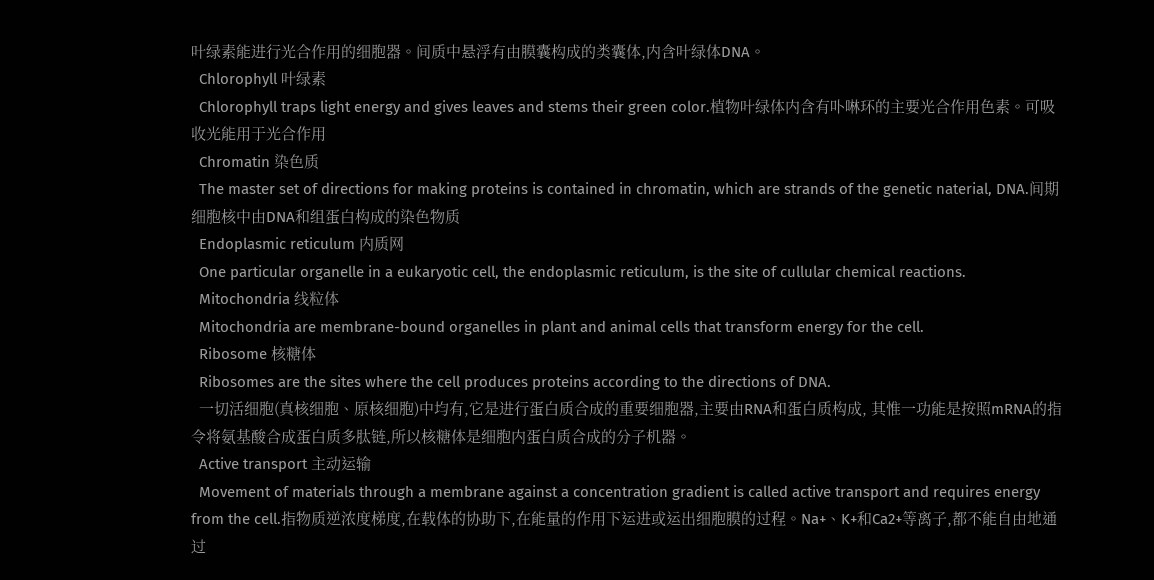叶绿素能进行光合作用的细胞器。间质中悬浮有由膜囊构成的类囊体,内含叶绿体DNA。
  Chlorophyll 叶绿素
  Chlorophyll traps light energy and gives leaves and stems their green color.植物叶绿体内含有卟啉环的主要光合作用色素。可吸收光能用于光合作用
  Chromatin 染色质
  The master set of directions for making proteins is contained in chromatin, which are strands of the genetic naterial, DNA.间期细胞核中由DNA和组蛋白构成的染色物质
  Endoplasmic reticulum 内质网
  One particular organelle in a eukaryotic cell, the endoplasmic reticulum, is the site of cullular chemical reactions.
  Mitochondria 线粒体
  Mitochondria are membrane-bound organelles in plant and animal cells that transform energy for the cell.
  Ribosome 核糖体
  Ribosomes are the sites where the cell produces proteins according to the directions of DNA.
  一切活细胞(真核细胞、原核细胞)中均有,它是进行蛋白质合成的重要细胞器,主要由RNA和蛋白质构成, 其惟一功能是按照mRNA的指令将氨基酸合成蛋白质多肽链,所以核糖体是细胞内蛋白质合成的分子机器。
  Active transport 主动运输
  Movement of materials through a membrane against a concentration gradient is called active transport and requires energy from the cell.指物质逆浓度梯度,在载体的协助下,在能量的作用下运进或运出细胞膜的过程。Na+、K+和Ca2+等离子,都不能自由地通过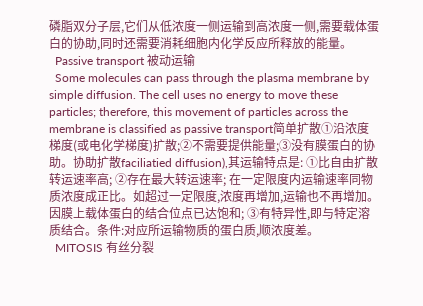磷脂双分子层,它们从低浓度一侧运输到高浓度一侧,需要载体蛋白的协助,同时还需要消耗细胞内化学反应所释放的能量。
  Passive transport 被动运输
  Some molecules can pass through the plasma membrane by simple diffusion. The cell uses no energy to move these particles; therefore, this movement of particles across the membrane is classified as passive transport简单扩散①沿浓度梯度(或电化学梯度)扩散;②不需要提供能量;③没有膜蛋白的协助。协助扩散faciliatied diffusion),其运输特点是: ①比自由扩散转运速率高; ②存在最大转运速率; 在一定限度内运输速率同物质浓度成正比。如超过一定限度,浓度再增加,运输也不再增加。因膜上载体蛋白的结合位点已达饱和; ③有特异性,即与特定溶质结合。条件:对应所运输物质的蛋白质,顺浓度差。
  MITOSIS 有丝分裂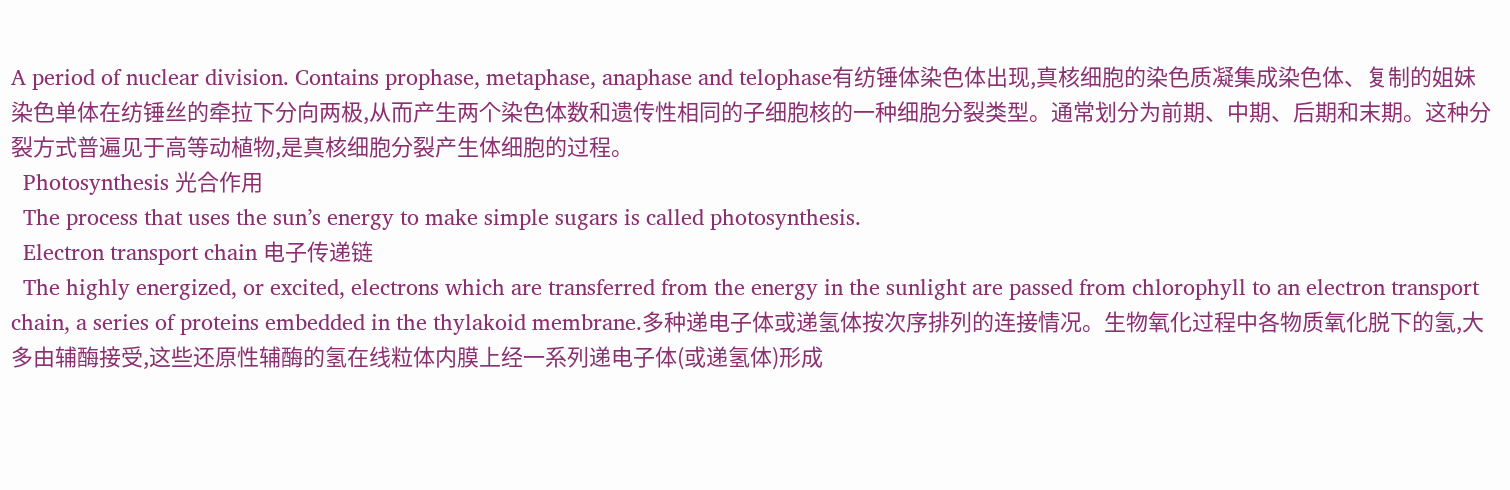A period of nuclear division. Contains prophase, metaphase, anaphase and telophase有纺锤体染色体出现,真核细胞的染色质凝集成染色体、复制的姐妹染色单体在纺锤丝的牵拉下分向两极,从而产生两个染色体数和遗传性相同的子细胞核的一种细胞分裂类型。通常划分为前期、中期、后期和末期。这种分裂方式普遍见于高等动植物,是真核细胞分裂产生体细胞的过程。
  Photosynthesis 光合作用
  The process that uses the sun’s energy to make simple sugars is called photosynthesis.
  Electron transport chain 电子传递链
  The highly energized, or excited, electrons which are transferred from the energy in the sunlight are passed from chlorophyll to an electron transport chain, a series of proteins embedded in the thylakoid membrane.多种递电子体或递氢体按次序排列的连接情况。生物氧化过程中各物质氧化脱下的氢,大多由辅酶接受,这些还原性辅酶的氢在线粒体内膜上经一系列递电子体(或递氢体)形成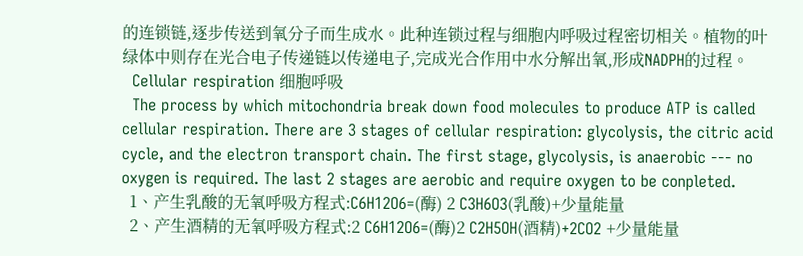的连锁链,逐步传送到氧分子而生成水。此种连锁过程与细胞内呼吸过程密切相关。植物的叶绿体中则存在光合电子传递链以传递电子,完成光合作用中水分解出氧,形成NADPH的过程。
  Cellular respiration 细胞呼吸
  The process by which mitochondria break down food molecules to produce ATP is called cellular respiration. There are 3 stages of cellular respiration: glycolysis, the citric acid cycle, and the electron transport chain. The first stage, glycolysis, is anaerobic --- no oxygen is required. The last 2 stages are aerobic and require oxygen to be conpleted.
  1、产生乳酸的无氧呼吸方程式:C6H12O6=(酶) 2 C3H6O3(乳酸)+少量能量
  2、产生酒精的无氧呼吸方程式:2 C6H12O6=(酶)2 C2H5OH(酒精)+2CO2 +少量能量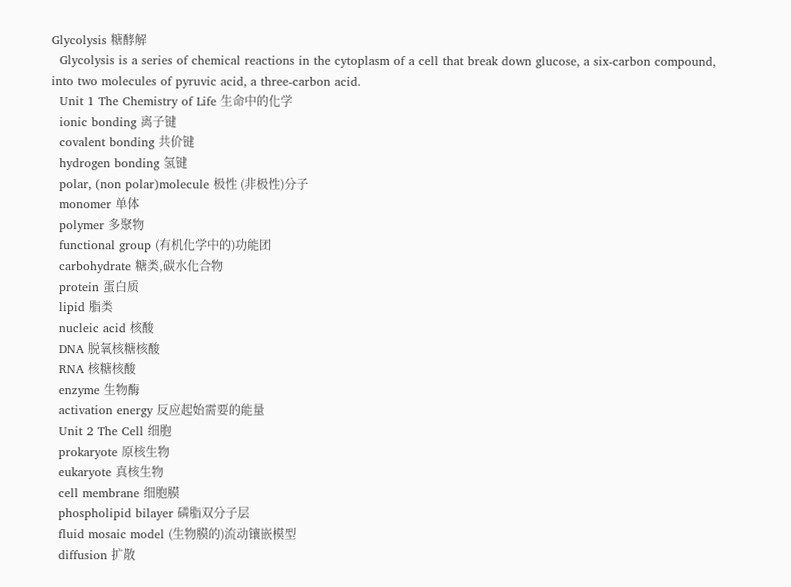Glycolysis 糖酵解
  Glycolysis is a series of chemical reactions in the cytoplasm of a cell that break down glucose, a six-carbon compound, into two molecules of pyruvic acid, a three-carbon acid.
  Unit 1 The Chemistry of Life 生命中的化学
  ionic bonding 离子键
  covalent bonding 共价键
  hydrogen bonding 氢键
  polar, (non polar)molecule 极性 (非极性)分子
  monomer 单体
  polymer 多聚物
  functional group (有机化学中的)功能团
  carbohydrate 糖类,碳水化合物
  protein 蛋白质
  lipid 脂类
  nucleic acid 核酸
  DNA 脱氧核糖核酸
  RNA 核糖核酸
  enzyme 生物酶
  activation energy 反应起始需要的能量
  Unit 2 The Cell 细胞
  prokaryote 原核生物
  eukaryote 真核生物
  cell membrane 细胞膜
  phospholipid bilayer 磷脂双分子层
  fluid mosaic model (生物膜的)流动镶嵌模型
  diffusion 扩散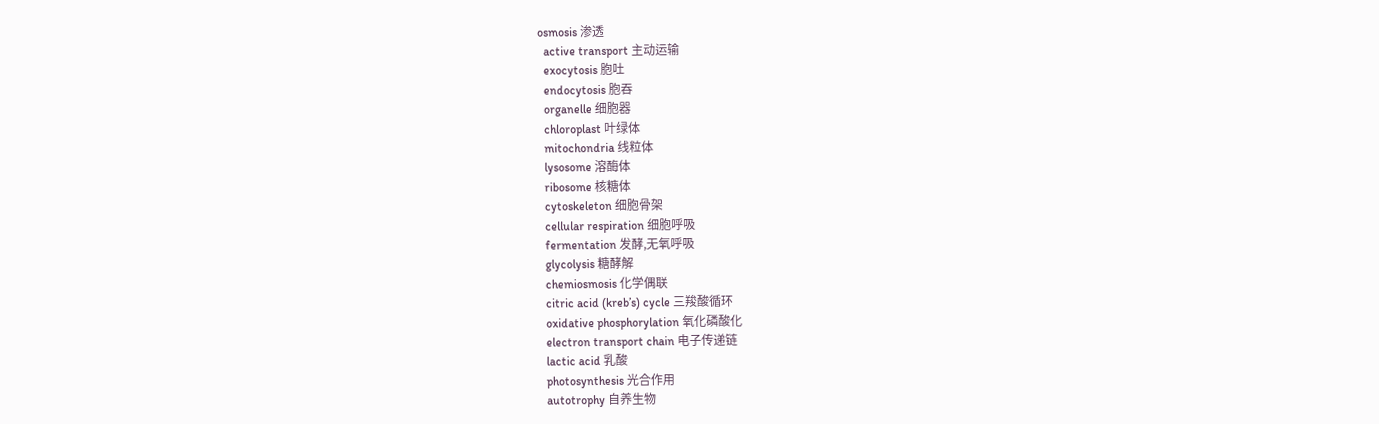osmosis 渗透
  active transport 主动运输
  exocytosis 胞吐
  endocytosis 胞吞
  organelle 细胞器
  chloroplast 叶绿体
  mitochondria 线粒体
  lysosome 溶酶体
  ribosome 核糖体
  cytoskeleton 细胞骨架
  cellular respiration 细胞呼吸
  fermentation 发酵,无氧呼吸
  glycolysis 糖酵解
  chemiosmosis 化学偶联
  citric acid (kreb’s) cycle 三羧酸循环
  oxidative phosphorylation 氧化磷酸化
  electron transport chain 电子传递链
  lactic acid 乳酸
  photosynthesis 光合作用
  autotrophy 自养生物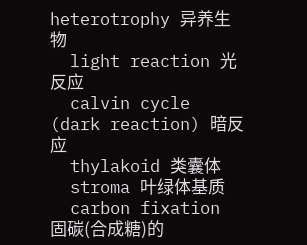heterotrophy 异养生物
  light reaction 光反应
  calvin cycle (dark reaction) 暗反应
  thylakoid 类囊体
  stroma 叶绿体基质
  carbon fixation 固碳(合成糖)的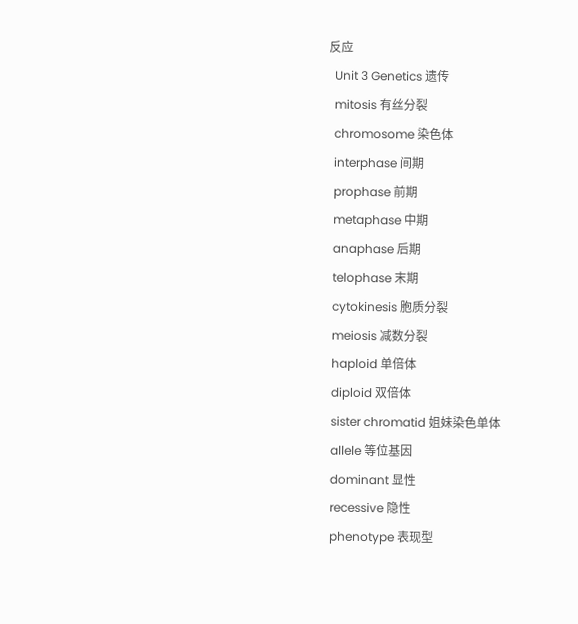反应
  Unit 3 Genetics 遗传
  mitosis 有丝分裂
  chromosome 染色体
  interphase 间期
  prophase 前期
  metaphase 中期
  anaphase 后期
  telophase 末期
  cytokinesis 胞质分裂
  meiosis 减数分裂
  haploid 单倍体
  diploid 双倍体
  sister chromatid 姐妹染色单体
  allele 等位基因
  dominant 显性
  recessive 隐性
  phenotype 表现型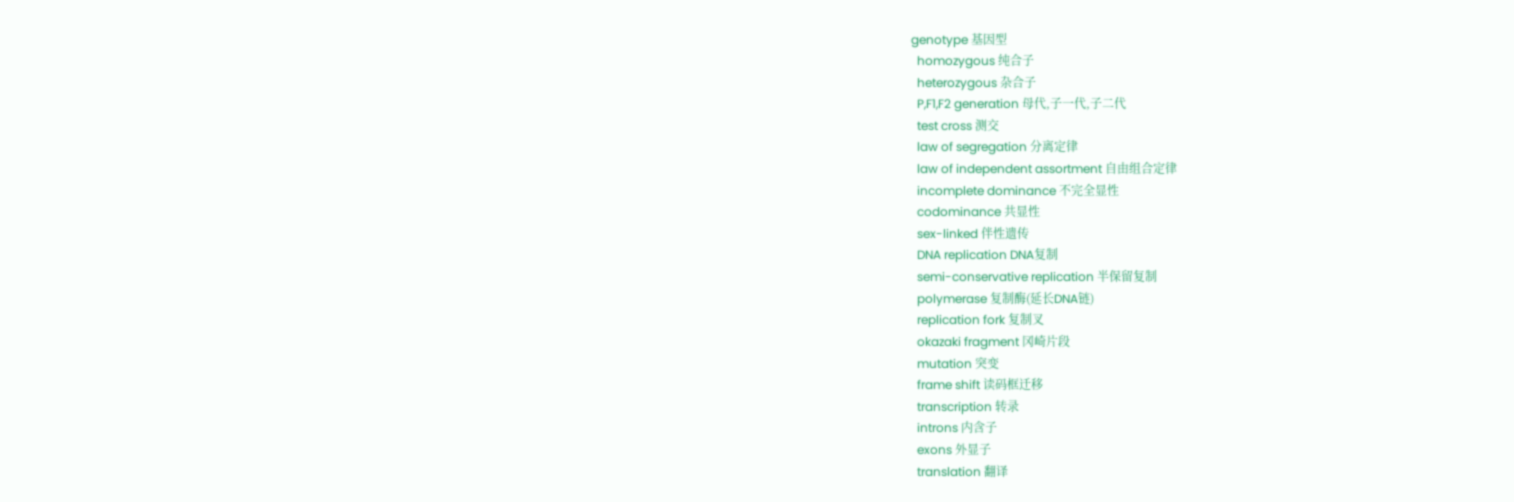genotype 基因型
  homozygous 纯合子
  heterozygous 杂合子
  P,F1,F2 generation 母代,子一代,子二代
  test cross 测交
  law of segregation 分离定律
  law of independent assortment 自由组合定律
  incomplete dominance 不完全显性
  codominance 共显性
  sex-linked 伴性遗传
  DNA replication DNA复制
  semi-conservative replication 半保留复制
  polymerase 复制酶(延长DNA链)
  replication fork 复制叉
  okazaki fragment 冈崎片段
  mutation 突变
  frame shift 读码框迁移
  transcription 转录
  introns 内含子
  exons 外显子
  translation 翻译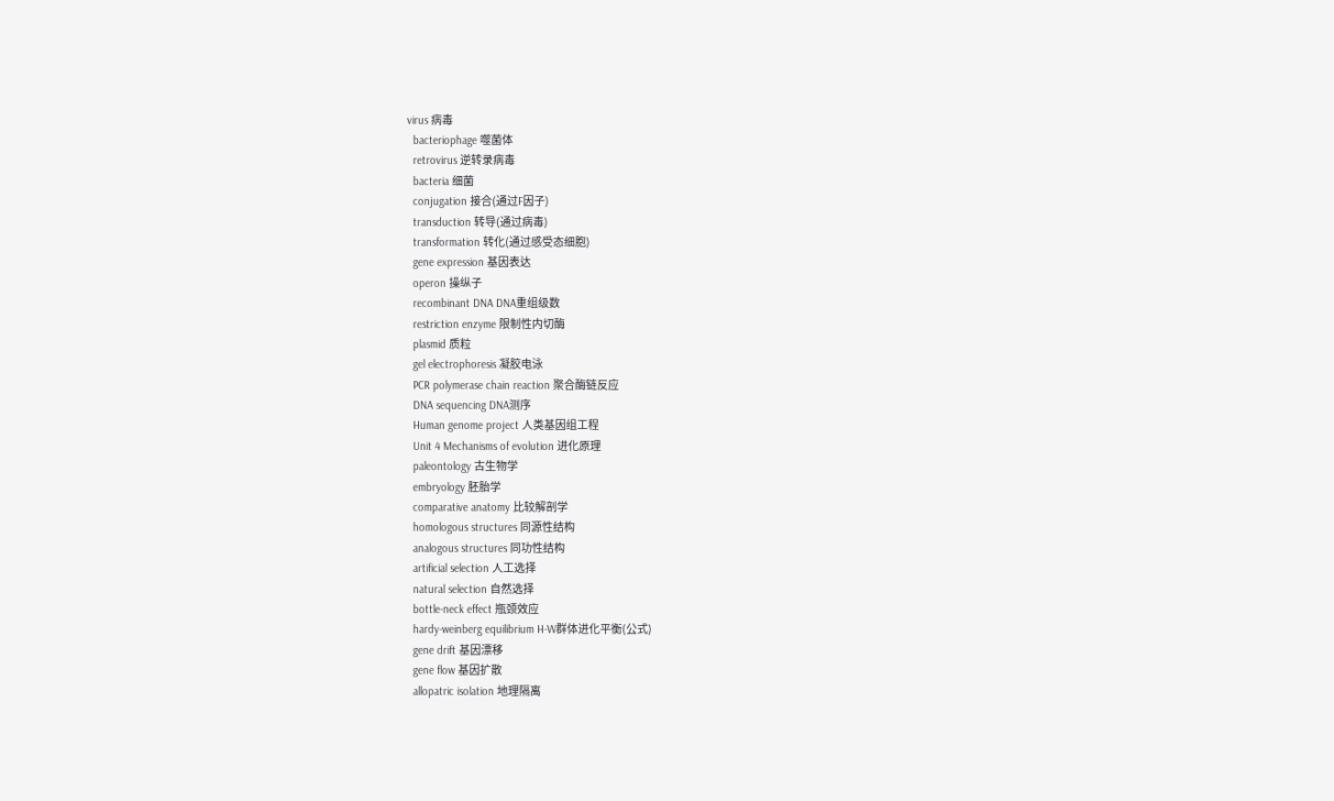virus 病毒
  bacteriophage 噬菌体
  retrovirus 逆转录病毒
  bacteria 细菌
  conjugation 接合(通过F因子)
  transduction 转导(通过病毒)
  transformation 转化(通过感受态细胞)
  gene expression 基因表达
  operon 操纵子
  recombinant DNA DNA重组级数
  restriction enzyme 限制性内切酶
  plasmid 质粒
  gel electrophoresis 凝胶电泳
  PCR polymerase chain reaction 聚合酶链反应
  DNA sequencing DNA测序
  Human genome project 人类基因组工程
  Unit 4 Mechanisms of evolution 进化原理
  paleontology 古生物学
  embryology 胚胎学
  comparative anatomy 比较解剖学
  homologous structures 同源性结构
  analogous structures 同功性结构
  artificial selection 人工选择
  natural selection 自然选择
  bottle-neck effect 瓶颈效应
  hardy-weinberg equilibrium H-W群体进化平衡(公式)
  gene drift 基因漂移
  gene flow 基因扩散
  allopatric isolation 地理隔离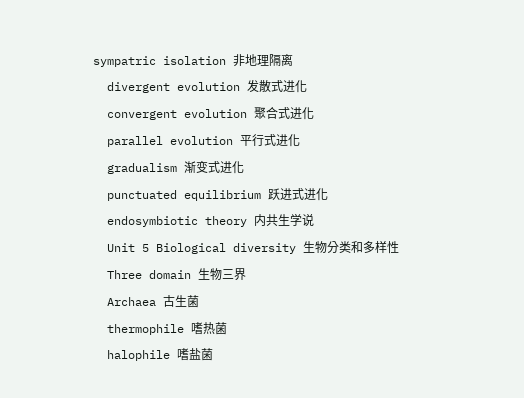sympatric isolation 非地理隔离
  divergent evolution 发散式进化
  convergent evolution 聚合式进化
  parallel evolution 平行式进化
  gradualism 渐变式进化
  punctuated equilibrium 跃进式进化
  endosymbiotic theory 内共生学说
  Unit 5 Biological diversity 生物分类和多样性
  Three domain 生物三界
  Archaea 古生菌
  thermophile 嗜热菌
  halophile 嗜盐菌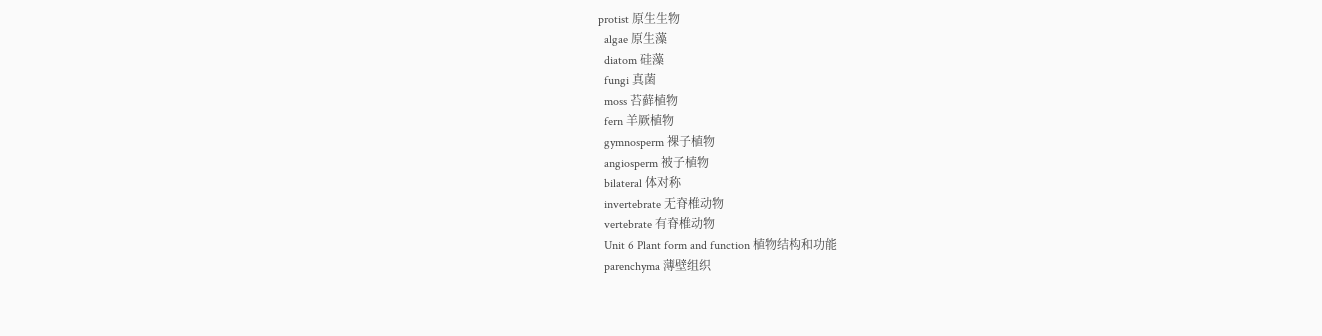protist 原生生物
  algae 原生藻
  diatom 硅藻
  fungi 真菌
  moss 苔藓植物
  fern 羊厥植物
  gymnosperm 裸子植物
  angiosperm 被子植物
  bilateral 体对称
  invertebrate 无脊椎动物
  vertebrate 有脊椎动物
  Unit 6 Plant form and function 植物结构和功能
  parenchyma 薄壁组织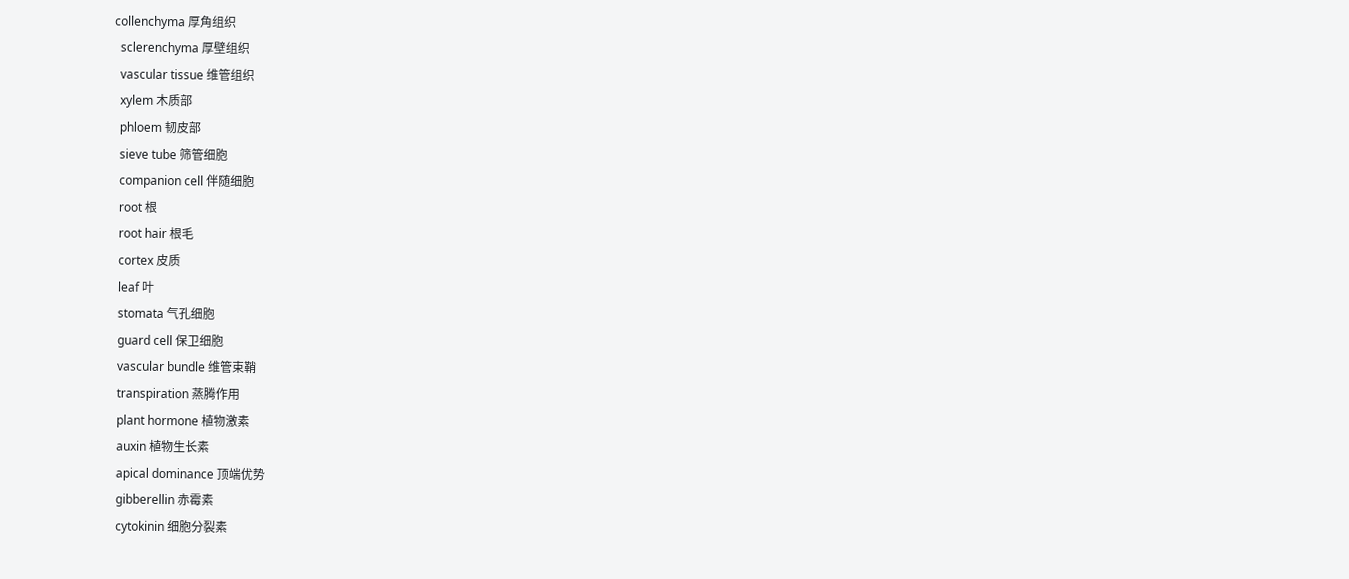collenchyma 厚角组织
  sclerenchyma 厚壁组织
  vascular tissue 维管组织
  xylem 木质部
  phloem 韧皮部
  sieve tube 筛管细胞
  companion cell 伴随细胞
  root 根
  root hair 根毛
  cortex 皮质
  leaf 叶
  stomata 气孔细胞
  guard cell 保卫细胞
  vascular bundle 维管束鞘
  transpiration 蒸腾作用
  plant hormone 植物激素
  auxin 植物生长素
  apical dominance 顶端优势
  gibberellin 赤霉素
  cytokinin 细胞分裂素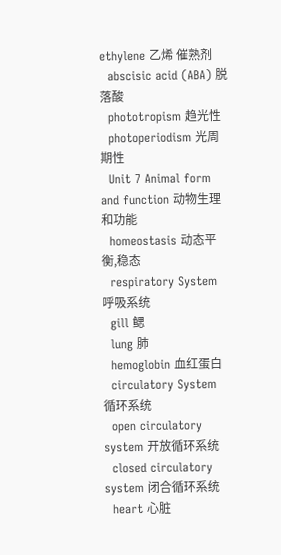ethylene 乙烯 催熟剂
  abscisic acid (ABA) 脱落酸
  phototropism 趋光性
  photoperiodism 光周期性
  Unit 7 Animal form and function 动物生理和功能
  homeostasis 动态平衡,稳态
  respiratory System 呼吸系统
  gill 鳃
  lung 肺
  hemoglobin 血红蛋白
  circulatory System 循环系统
  open circulatory system 开放循环系统
  closed circulatory system 闭合循环系统
  heart 心脏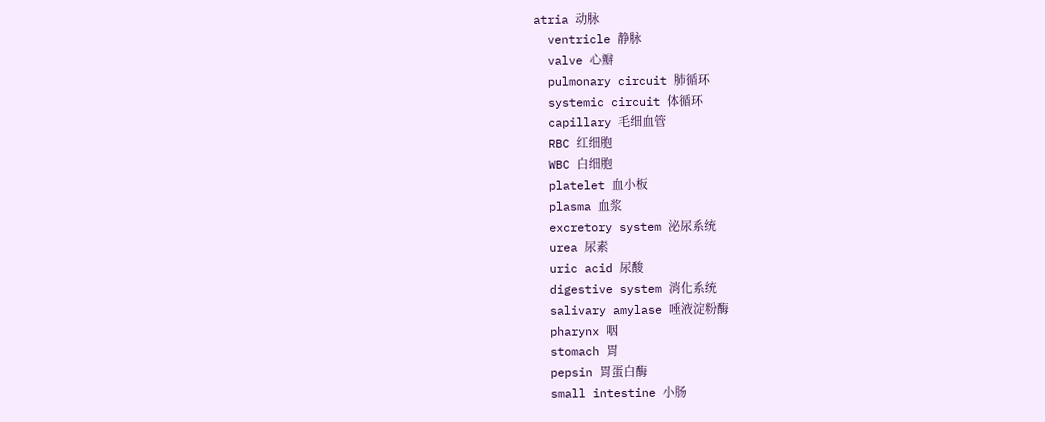atria 动脉
  ventricle 静脉
  valve 心瓣
  pulmonary circuit 肺循环
  systemic circuit 体循环
  capillary 毛细血管
  RBC 红细胞
  WBC 白细胞
  platelet 血小板
  plasma 血浆
  excretory system 泌尿系统
  urea 尿素
  uric acid 尿酸
  digestive system 消化系统
  salivary amylase 唾液淀粉酶
  pharynx 咽
  stomach 胃
  pepsin 胃蛋白酶
  small intestine 小肠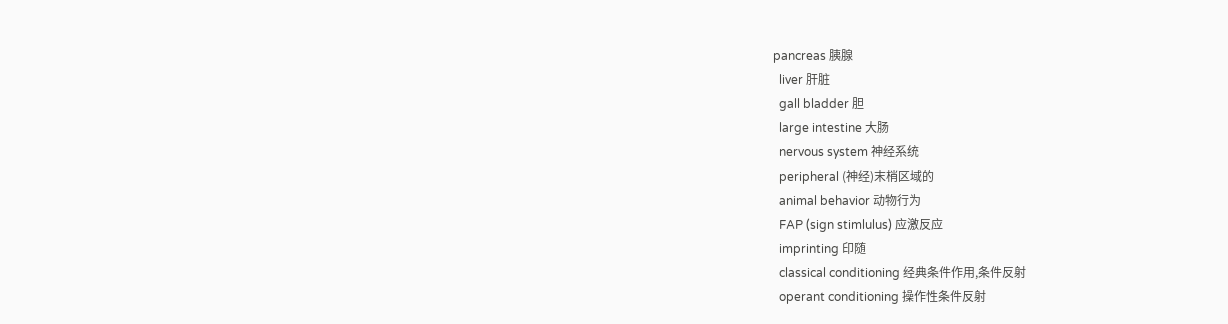pancreas 胰腺
  liver 肝脏
  gall bladder 胆
  large intestine 大肠
  nervous system 神经系统
  peripheral (神经)末梢区域的
  animal behavior 动物行为
  FAP (sign stimlulus) 应激反应
  imprinting 印随
  classical conditioning 经典条件作用,条件反射
  operant conditioning 操作性条件反射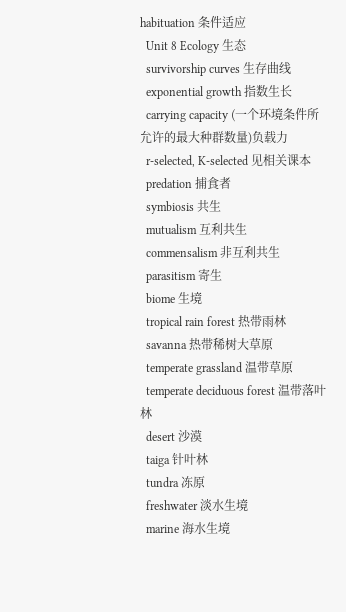habituation 条件适应
  Unit 8 Ecology 生态
  survivorship curves 生存曲线
  exponential growth 指数生长
  carrying capacity (一个环境条件所允许的最大种群数量)负载力
  r-selected, K-selected 见相关课本
  predation 捕食者
  symbiosis 共生
  mutualism 互利共生
  commensalism 非互利共生
  parasitism 寄生
  biome 生境
  tropical rain forest 热带雨林
  savanna 热带稀树大草原
  temperate grassland 温带草原
  temperate deciduous forest 温带落叶林
  desert 沙漠
  taiga 针叶林
  tundra 冻原
  freshwater 淡水生境
  marine 海水生境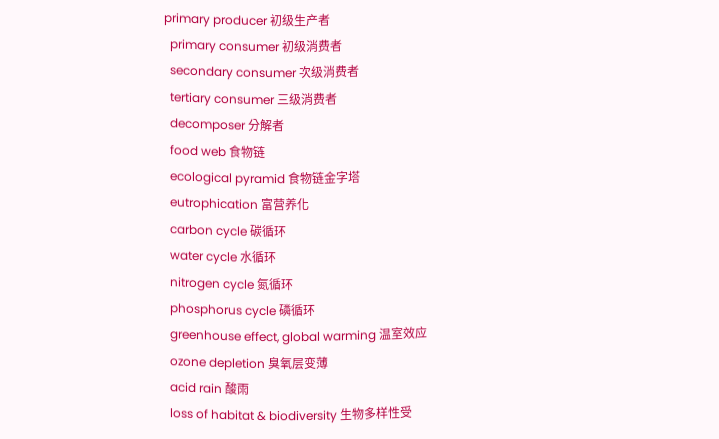primary producer 初级生产者
  primary consumer 初级消费者
  secondary consumer 次级消费者
  tertiary consumer 三级消费者
  decomposer 分解者
  food web 食物链
  ecological pyramid 食物链金字塔
  eutrophication 富营养化
  carbon cycle 碳循环
  water cycle 水循环
  nitrogen cycle 氮循环
  phosphorus cycle 磷循环
  greenhouse effect, global warming 温室效应
  ozone depletion 臭氧层变薄
  acid rain 酸雨
  loss of habitat & biodiversity 生物多样性受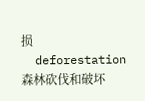损
  deforestation 森林砍伐和破坏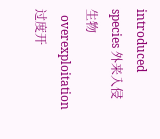introduced species 外来入侵生物
  overexploitation 过度开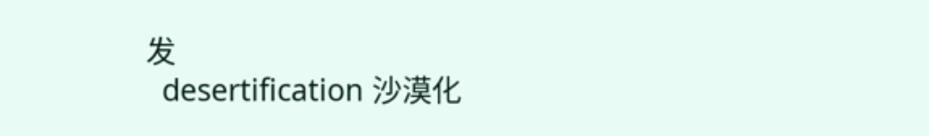发
  desertification 沙漠化